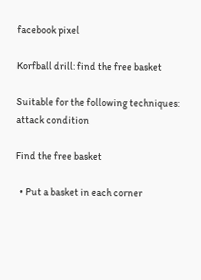facebook pixel

Korfball drill: find the free basket

Suitable for the following techniques: attack condition

Find the free basket

  • Put a basket in each corner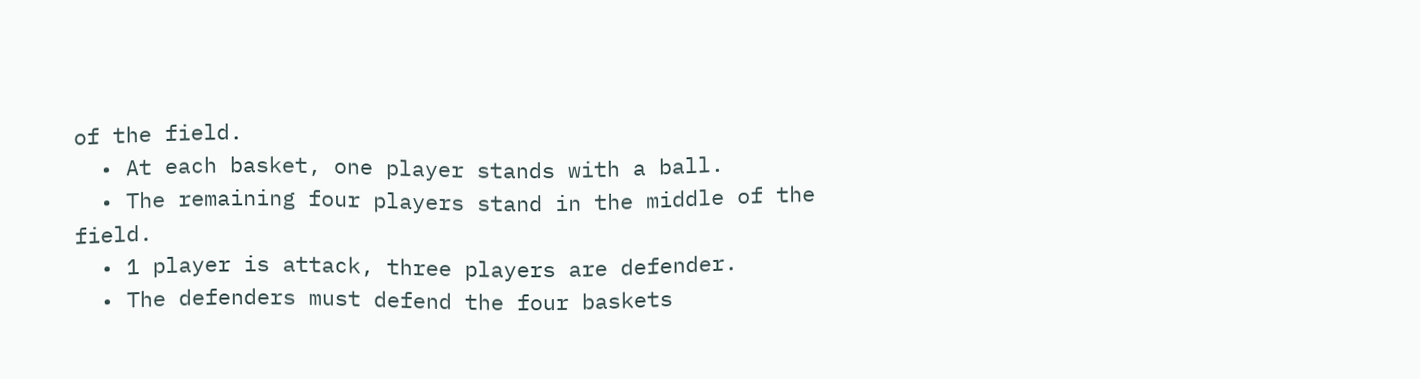of the field.
  • At each basket, one player stands with a ball.
  • The remaining four players stand in the middle of the field.
  • 1 player is attack, three players are defender.
  • The defenders must defend the four baskets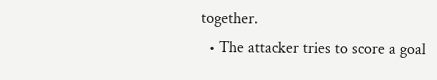together.
  • The attacker tries to score a goal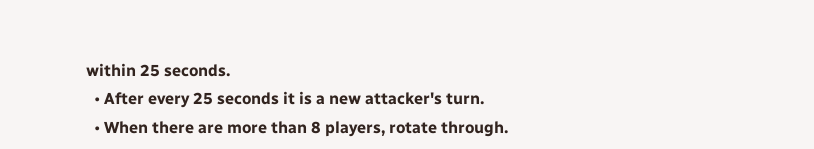within 25 seconds.
  • After every 25 seconds it is a new attacker's turn.
  • When there are more than 8 players, rotate through.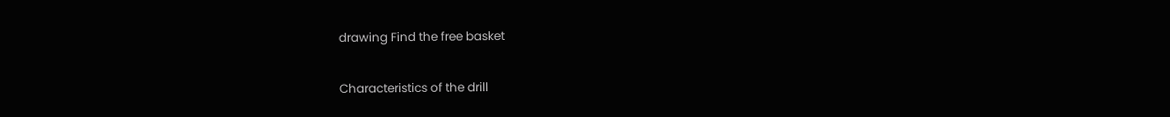drawing Find the free basket

Characteristics of the drill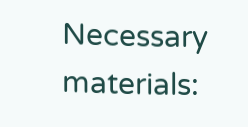Necessary materials: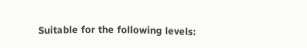Suitable for the following levels: